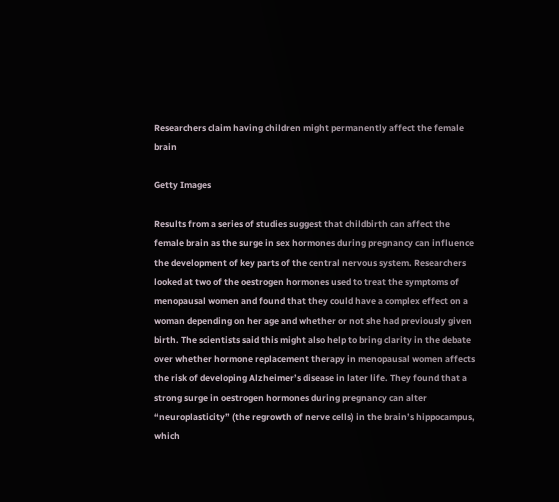Researchers claim having children might permanently affect the female brain

Getty Images

Results from a series of studies suggest that childbirth can affect the female brain as the surge in sex hormones during pregnancy can influence the development of key parts of the central nervous system. Researchers looked at two of the oestrogen hormones used to treat the symptoms of menopausal women and found that they could have a complex effect on a woman depending on her age and whether or not she had previously given birth. The scientists said this might also help to bring clarity in the debate over whether hormone replacement therapy in menopausal women affects the risk of developing Alzheimer’s disease in later life. They found that a strong surge in oestrogen hormones during pregnancy can alter “neuroplasticity” (the regrowth of nerve cells) in the brain’s hippocampus, which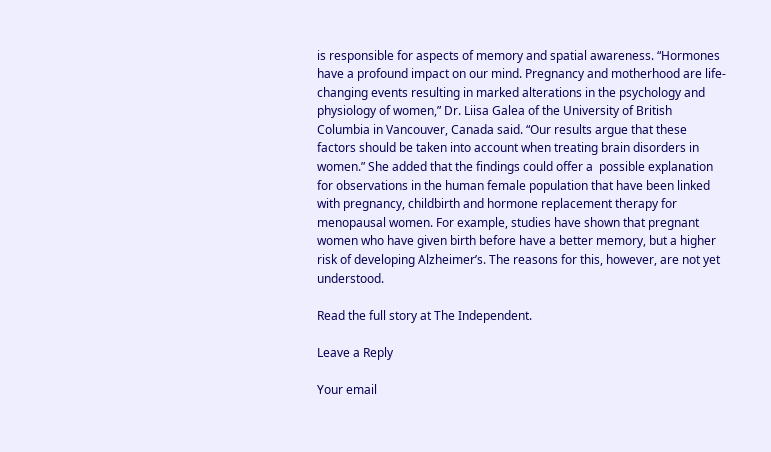is responsible for aspects of memory and spatial awareness. “Hormones have a profound impact on our mind. Pregnancy and motherhood are life-changing events resulting in marked alterations in the psychology and physiology of women,” Dr. Liisa Galea of the University of British Columbia in Vancouver, Canada said. “Our results argue that these factors should be taken into account when treating brain disorders in women.” She added that the findings could offer a  possible explanation for observations in the human female population that have been linked with pregnancy, childbirth and hormone replacement therapy for menopausal women. For example, studies have shown that pregnant women who have given birth before have a better memory, but a higher risk of developing Alzheimer’s. The reasons for this, however, are not yet understood.

Read the full story at The Independent.

Leave a Reply

Your email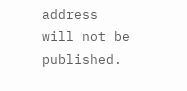address will not be published.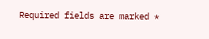Required fields are marked *